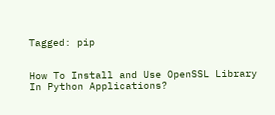Tagged: pip


How To Install and Use OpenSSL Library In Python Applications?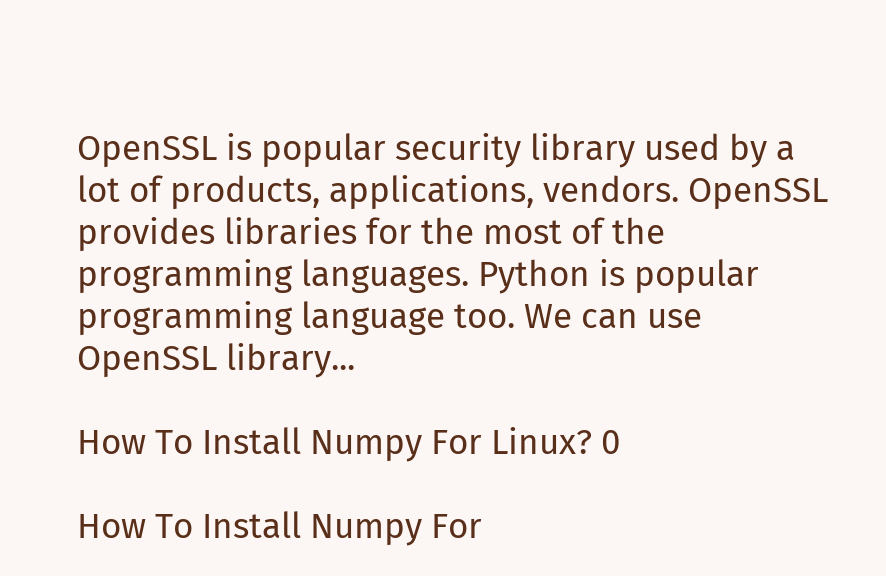OpenSSL is popular security library used by a lot of products, applications, vendors. OpenSSL provides libraries for the most of the programming languages. Python is popular programming language too. We can use OpenSSL library...

How To Install Numpy For Linux? 0

How To Install Numpy For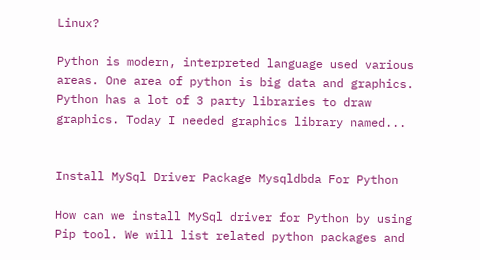Linux?

Python is modern, interpreted language used various areas. One area of python is big data and graphics. Python has a lot of 3 party libraries to draw graphics. Today I needed graphics library named...


Install MySql Driver Package Mysqldbda For Python

How can we install MySql driver for Python by using Pip tool. We will list related python packages and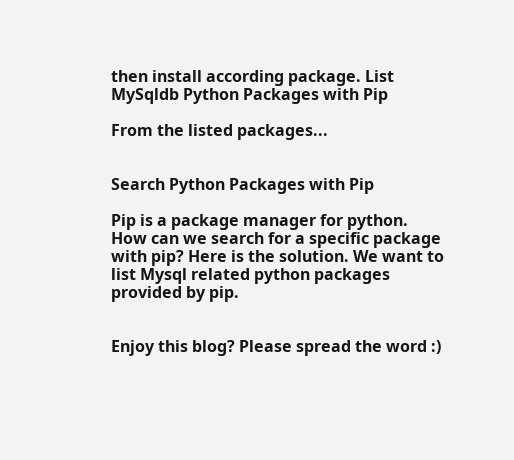then install according package. List MySqldb Python Packages with Pip

From the listed packages...


Search Python Packages with Pip

Pip is a package manager for python. How can we search for a specific package with pip? Here is the solution. We want to list Mysql related python packages provided by pip.


Enjoy this blog? Please spread the word :)